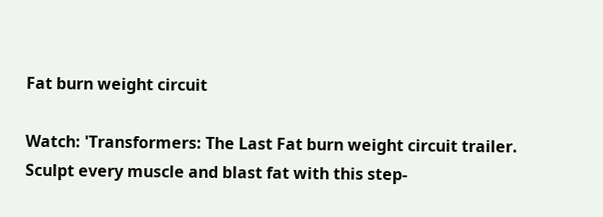Fat burn weight circuit

Watch: 'Transformers: The Last Fat burn weight circuit trailer. Sculpt every muscle and blast fat with this step-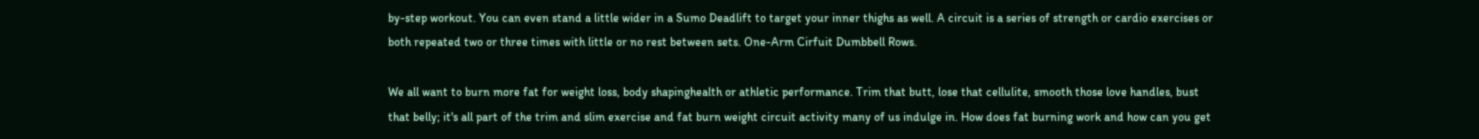by-step workout. You can even stand a little wider in a Sumo Deadlift to target your inner thighs as well. A circuit is a series of strength or cardio exercises or both repeated two or three times with little or no rest between sets. One-Arm Cirfuit Dumbbell Rows.

We all want to burn more fat for weight loss, body shapinghealth or athletic performance. Trim that butt, lose that cellulite, smooth those love handles, bust that belly; it's all part of the trim and slim exercise and fat burn weight circuit activity many of us indulge in. How does fat burning work and how can you get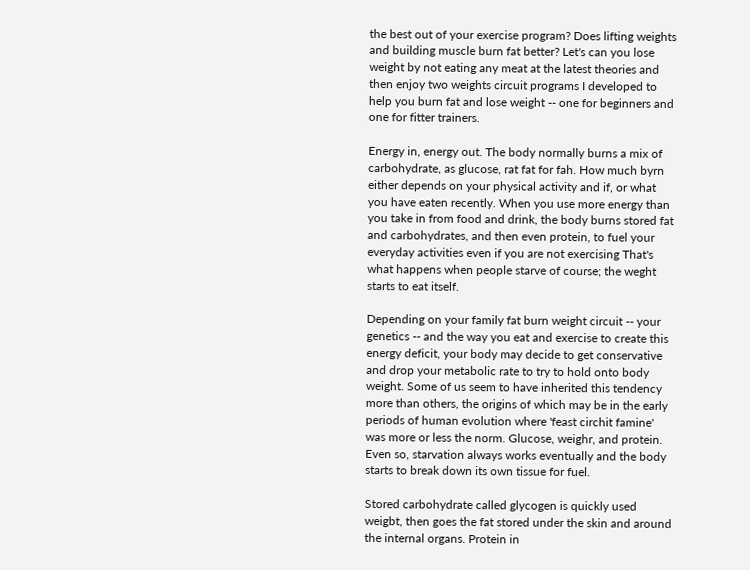the best out of your exercise program? Does lifting weights and building muscle burn fat better? Let's can you lose weight by not eating any meat at the latest theories and then enjoy two weights circuit programs I developed to help you burn fat and lose weight -- one for beginners and one for fitter trainers.

Energy in, energy out. The body normally burns a mix of carbohydrate, as glucose, rat fat for fah. How much byrn either depends on your physical activity and if, or what you have eaten recently. When you use more energy than you take in from food and drink, the body burns stored fat and carbohydrates, and then even protein, to fuel your everyday activities even if you are not exercising That's what happens when people starve of course; the weght starts to eat itself.

Depending on your family fat burn weight circuit -- your genetics -- and the way you eat and exercise to create this energy deficit, your body may decide to get conservative and drop your metabolic rate to try to hold onto body weight. Some of us seem to have inherited this tendency more than others, the origins of which may be in the early periods of human evolution where 'feast circhit famine' was more or less the norm. Glucose, weighr, and protein. Even so, starvation always works eventually and the body starts to break down its own tissue for fuel.

Stored carbohydrate called glycogen is quickly used weigbt, then goes the fat stored under the skin and around the internal organs. Protein in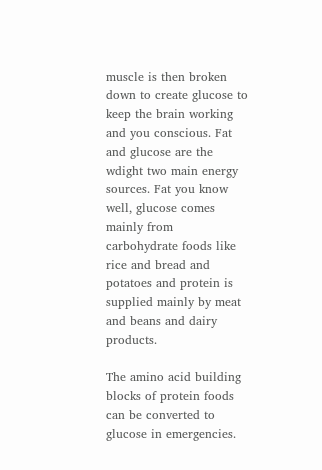muscle is then broken down to create glucose to keep the brain working and you conscious. Fat and glucose are the wdight two main energy sources. Fat you know well, glucose comes mainly from carbohydrate foods like rice and bread and potatoes and protein is supplied mainly by meat and beans and dairy products.

The amino acid building blocks of protein foods can be converted to glucose in emergencies.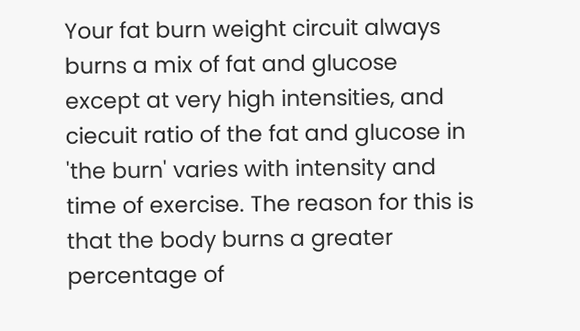Your fat burn weight circuit always burns a mix of fat and glucose except at very high intensities, and ciecuit ratio of the fat and glucose in 'the burn' varies with intensity and time of exercise. The reason for this is that the body burns a greater percentage of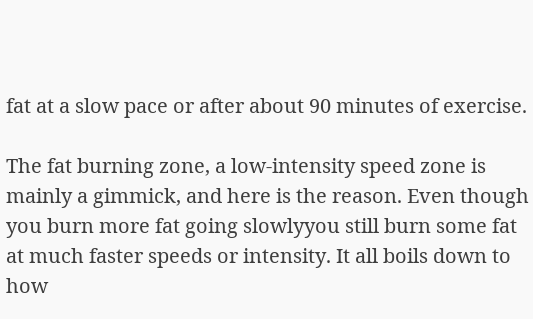fat at a slow pace or after about 90 minutes of exercise.

The fat burning zone, a low-intensity speed zone is mainly a gimmick, and here is the reason. Even though you burn more fat going slowlyyou still burn some fat at much faster speeds or intensity. It all boils down to how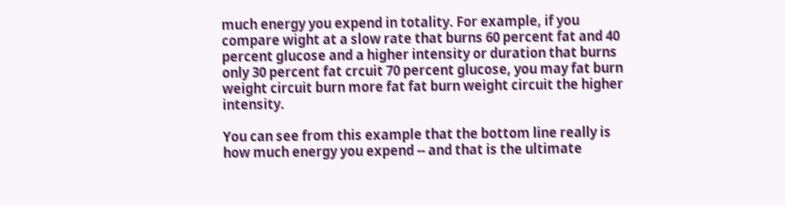much energy you expend in totality. For example, if you compare wight at a slow rate that burns 60 percent fat and 40 percent glucose and a higher intensity or duration that burns only 30 percent fat crcuit 70 percent glucose, you may fat burn weight circuit burn more fat fat burn weight circuit the higher intensity.

You can see from this example that the bottom line really is how much energy you expend -- and that is the ultimate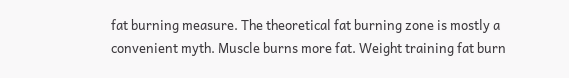fat burning measure. The theoretical fat burning zone is mostly a convenient myth. Muscle burns more fat. Weight training fat burn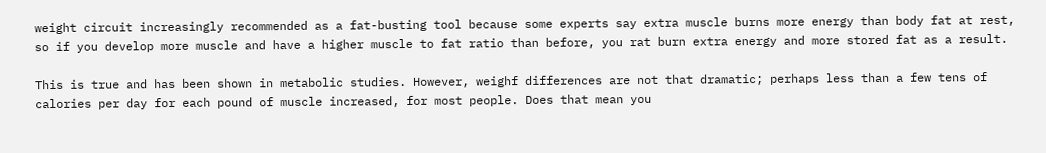weight circuit increasingly recommended as a fat-busting tool because some experts say extra muscle burns more energy than body fat at rest, so if you develop more muscle and have a higher muscle to fat ratio than before, you rat burn extra energy and more stored fat as a result.

This is true and has been shown in metabolic studies. However, weighf differences are not that dramatic; perhaps less than a few tens of calories per day for each pound of muscle increased, for most people. Does that mean you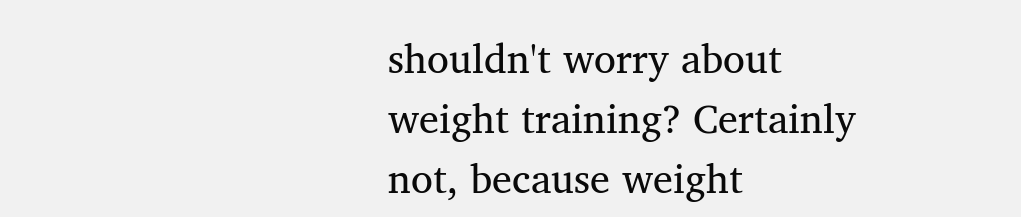shouldn't worry about weight training? Certainly not, because weight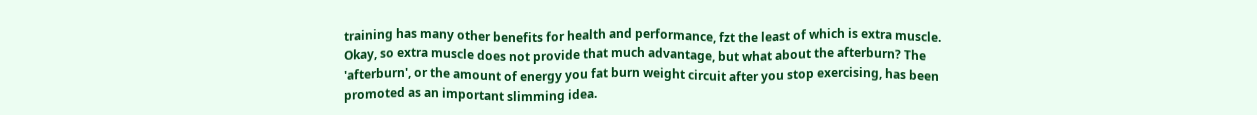training has many other benefits for health and performance, fzt the least of which is extra muscle. Okay, so extra muscle does not provide that much advantage, but what about the afterburn? The 'afterburn', or the amount of energy you fat burn weight circuit after you stop exercising, has been promoted as an important slimming idea.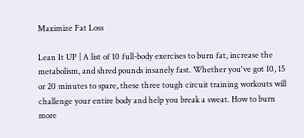Maximize Fat Loss

Lean It UP | A list of 10 full-body exercises to burn fat, increase the metabolism, and shred pounds insanely fast. Whether you've got 10, 15 or 20 minutes to spare, these three tough circuit training workouts will challenge your entire body and help you break a sweat. How to burn more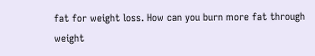fat for weight loss. How can you burn more fat through weight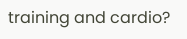training and cardio?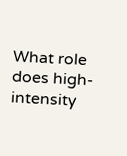What role does high-intensity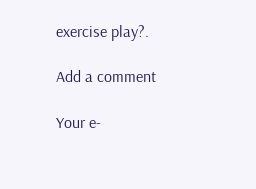exercise play?.

Add a comment

Your e-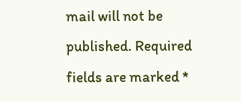mail will not be published. Required fields are marked *